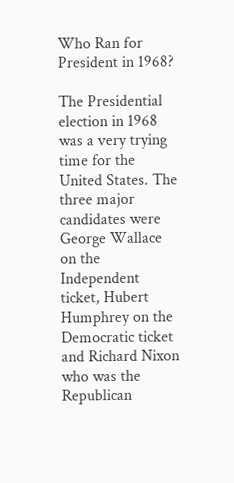Who Ran for President in 1968?

The Presidential election in 1968 was a very trying time for the United States. The three major candidates were George Wallace on the Independent ticket, Hubert Humphrey on the Democratic ticket and Richard Nixon who was the Republican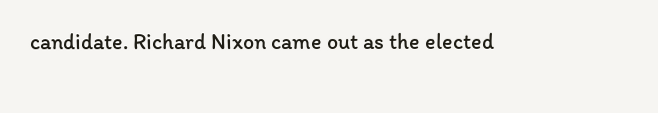candidate. Richard Nixon came out as the elected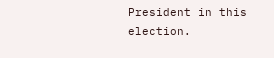President in this election.